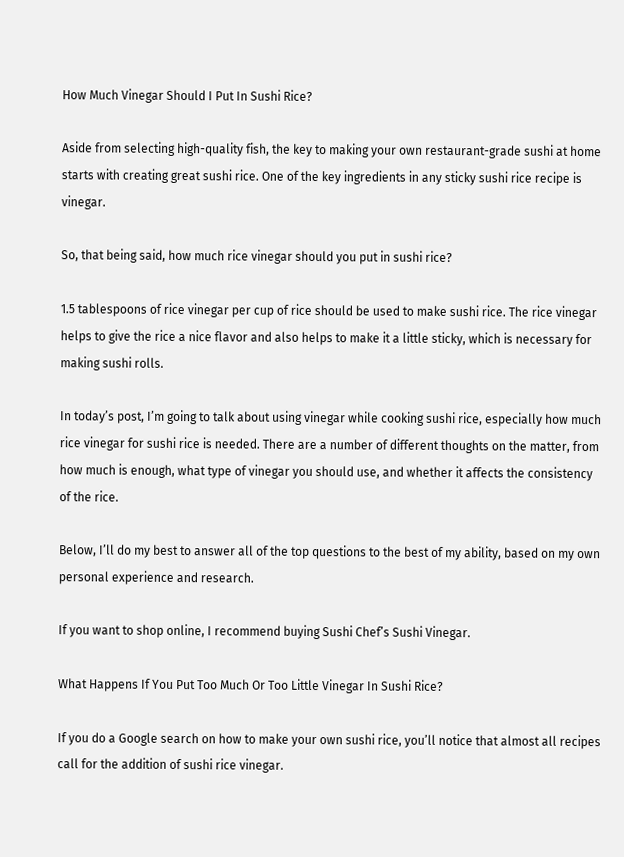How Much Vinegar Should I Put In Sushi Rice?

Aside from selecting high-quality fish, the key to making your own restaurant-grade sushi at home starts with creating great sushi rice. One of the key ingredients in any sticky sushi rice recipe is vinegar.

So, that being said, how much rice vinegar should you put in sushi rice?

1.5 tablespoons of rice vinegar per cup of rice should be used to make sushi rice. The rice vinegar helps to give the rice a nice flavor and also helps to make it a little sticky, which is necessary for making sushi rolls.

In today’s post, I’m going to talk about using vinegar while cooking sushi rice, especially how much rice vinegar for sushi rice is needed. There are a number of different thoughts on the matter, from how much is enough, what type of vinegar you should use, and whether it affects the consistency of the rice.

Below, I’ll do my best to answer all of the top questions to the best of my ability, based on my own personal experience and research.

If you want to shop online, I recommend buying Sushi Chef’s Sushi Vinegar.

What Happens If You Put Too Much Or Too Little Vinegar In Sushi Rice?

If you do a Google search on how to make your own sushi rice, you’ll notice that almost all recipes call for the addition of sushi rice vinegar.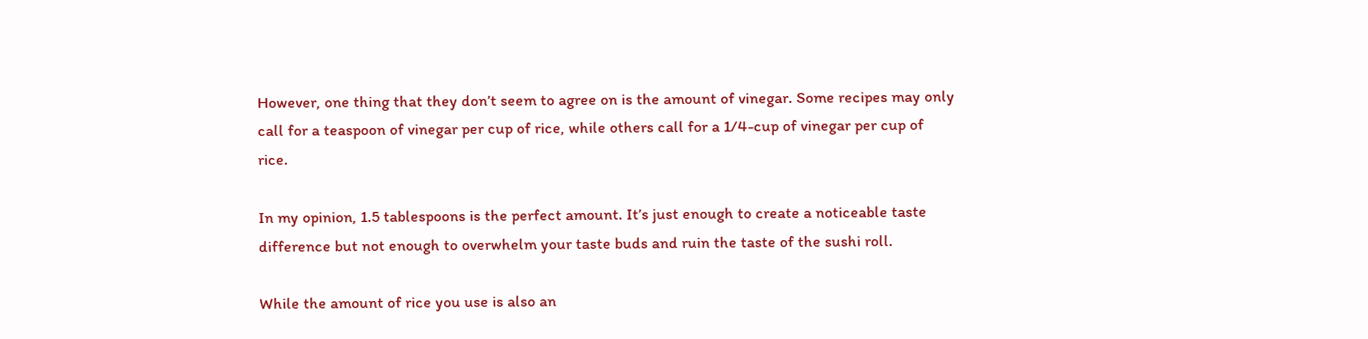However, one thing that they don’t seem to agree on is the amount of vinegar. Some recipes may only call for a teaspoon of vinegar per cup of rice, while others call for a 1/4-cup of vinegar per cup of rice.

In my opinion, 1.5 tablespoons is the perfect amount. It’s just enough to create a noticeable taste difference but not enough to overwhelm your taste buds and ruin the taste of the sushi roll.

While the amount of rice you use is also an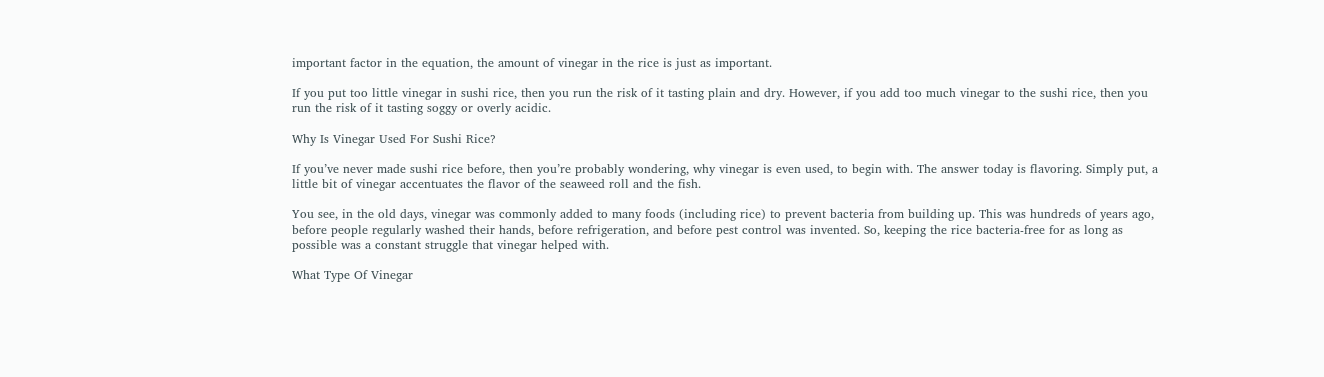important factor in the equation, the amount of vinegar in the rice is just as important.

If you put too little vinegar in sushi rice, then you run the risk of it tasting plain and dry. However, if you add too much vinegar to the sushi rice, then you run the risk of it tasting soggy or overly acidic.

Why Is Vinegar Used For Sushi Rice?

If you’ve never made sushi rice before, then you’re probably wondering, why vinegar is even used, to begin with. The answer today is flavoring. Simply put, a little bit of vinegar accentuates the flavor of the seaweed roll and the fish.

You see, in the old days, vinegar was commonly added to many foods (including rice) to prevent bacteria from building up. This was hundreds of years ago, before people regularly washed their hands, before refrigeration, and before pest control was invented. So, keeping the rice bacteria-free for as long as possible was a constant struggle that vinegar helped with.

What Type Of Vinegar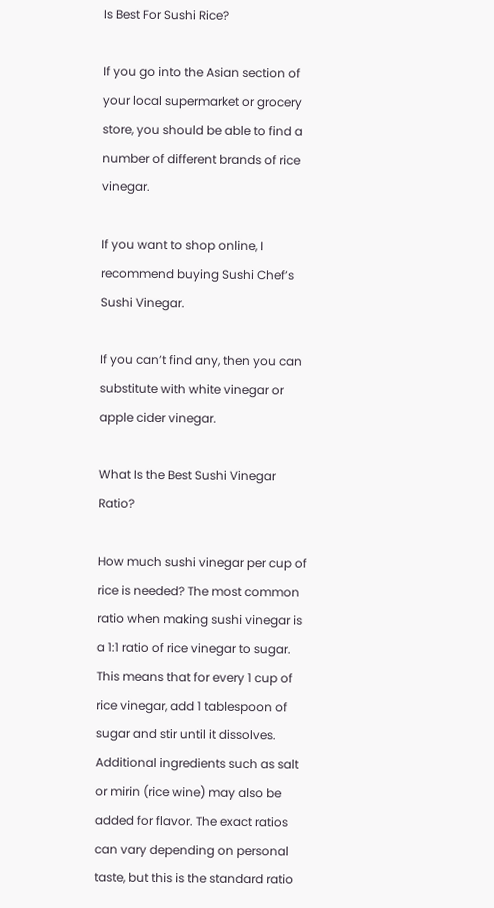Is Best For Sushi Rice?

If you go into the Asian section of your local supermarket or grocery store, you should be able to find a number of different brands of rice vinegar.

If you want to shop online, I recommend buying Sushi Chef’s Sushi Vinegar.

If you can’t find any, then you can substitute with white vinegar or apple cider vinegar.

What Is the Best Sushi Vinegar Ratio?

How much sushi vinegar per cup of rice is needed? The most common ratio when making sushi vinegar is a 1:1 ratio of rice vinegar to sugar. This means that for every 1 cup of rice vinegar, add 1 tablespoon of sugar and stir until it dissolves. Additional ingredients such as salt or mirin (rice wine) may also be added for flavor. The exact ratios can vary depending on personal taste, but this is the standard ratio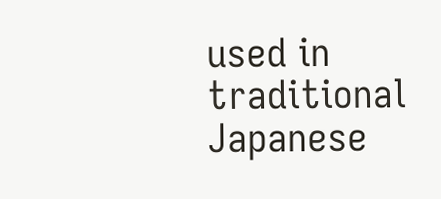used in traditional Japanese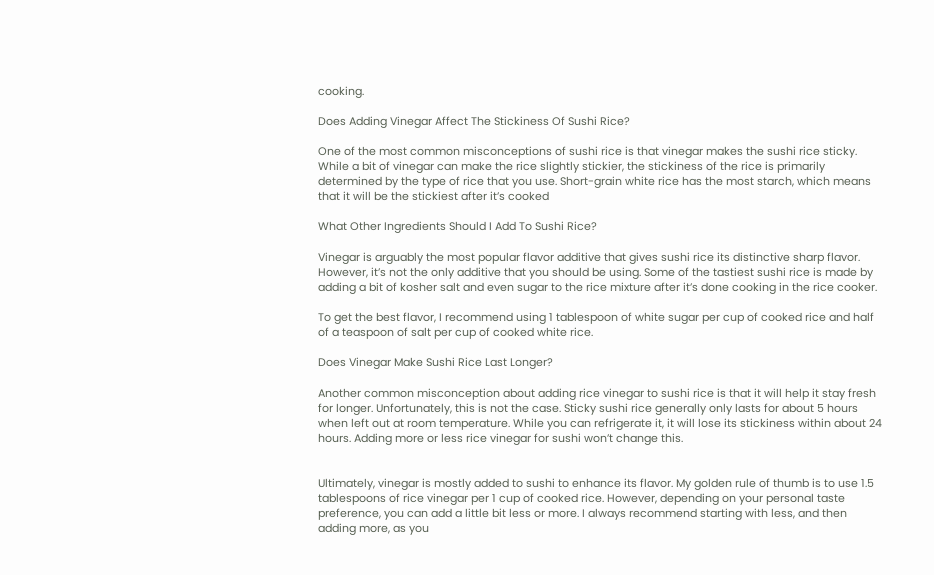cooking.

Does Adding Vinegar Affect The Stickiness Of Sushi Rice?

One of the most common misconceptions of sushi rice is that vinegar makes the sushi rice sticky. While a bit of vinegar can make the rice slightly stickier, the stickiness of the rice is primarily determined by the type of rice that you use. Short-grain white rice has the most starch, which means that it will be the stickiest after it’s cooked

What Other Ingredients Should I Add To Sushi Rice?

Vinegar is arguably the most popular flavor additive that gives sushi rice its distinctive sharp flavor. However, it’s not the only additive that you should be using. Some of the tastiest sushi rice is made by adding a bit of kosher salt and even sugar to the rice mixture after it’s done cooking in the rice cooker.

To get the best flavor, I recommend using 1 tablespoon of white sugar per cup of cooked rice and half of a teaspoon of salt per cup of cooked white rice.

Does Vinegar Make Sushi Rice Last Longer?

Another common misconception about adding rice vinegar to sushi rice is that it will help it stay fresh for longer. Unfortunately, this is not the case. Sticky sushi rice generally only lasts for about 5 hours when left out at room temperature. While you can refrigerate it, it will lose its stickiness within about 24 hours. Adding more or less rice vinegar for sushi won’t change this.


Ultimately, vinegar is mostly added to sushi to enhance its flavor. My golden rule of thumb is to use 1.5 tablespoons of rice vinegar per 1 cup of cooked rice. However, depending on your personal taste preference, you can add a little bit less or more. I always recommend starting with less, and then adding more, as you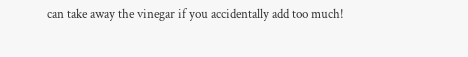can take away the vinegar if you accidentally add too much!